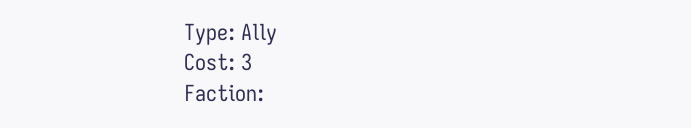Type: Ally
Cost: 3
Faction: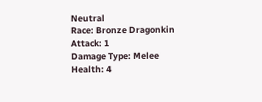Neutral
Race: Bronze Dragonkin
Attack: 1
Damage Type: Melee
Health: 4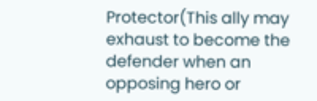Protector(This ally may exhaust to become the defender when an opposing hero or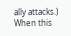ally attacks.)
When this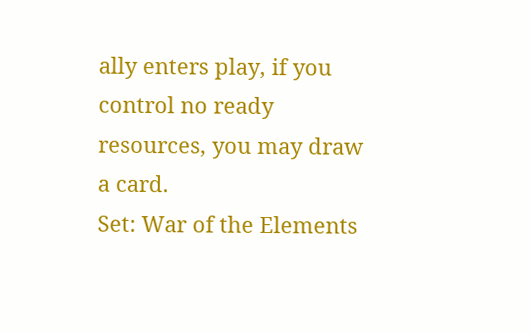ally enters play, if you control no ready resources, you may draw a card.
Set: War of the Elements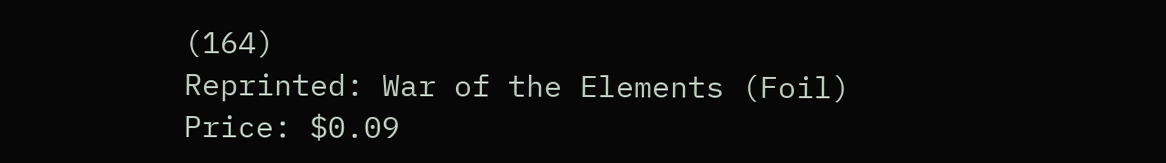(164)
Reprinted: War of the Elements (Foil)
Price: $0.09